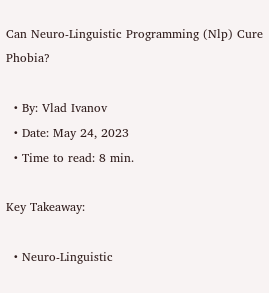Can Neuro-Linguistic Programming (Nlp) Cure Phobia?

  • By: Vlad Ivanov
  • Date: May 24, 2023
  • Time to read: 8 min.

Key Takeaway:

  • Neuro-Linguistic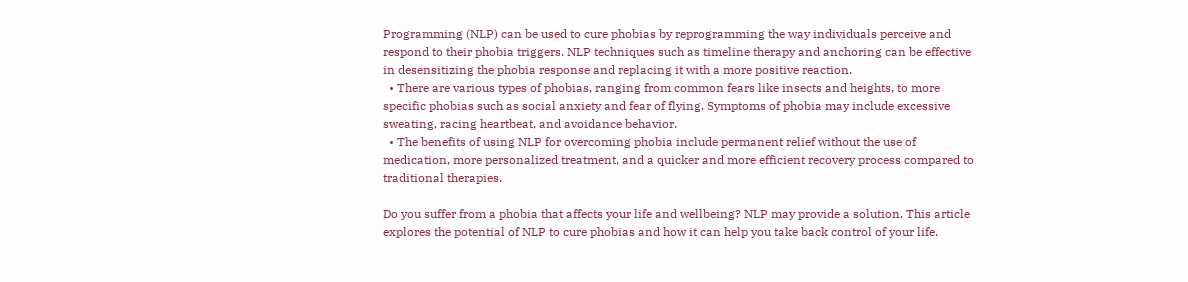Programming (NLP) can be used to cure phobias by reprogramming the way individuals perceive and respond to their phobia triggers. NLP techniques such as timeline therapy and anchoring can be effective in desensitizing the phobia response and replacing it with a more positive reaction.
  • There are various types of phobias, ranging from common fears like insects and heights, to more specific phobias such as social anxiety and fear of flying. Symptoms of phobia may include excessive sweating, racing heartbeat, and avoidance behavior.
  • The benefits of using NLP for overcoming phobia include permanent relief without the use of medication, more personalized treatment, and a quicker and more efficient recovery process compared to traditional therapies.

Do you suffer from a phobia that affects your life and wellbeing? NLP may provide a solution. This article explores the potential of NLP to cure phobias and how it can help you take back control of your life.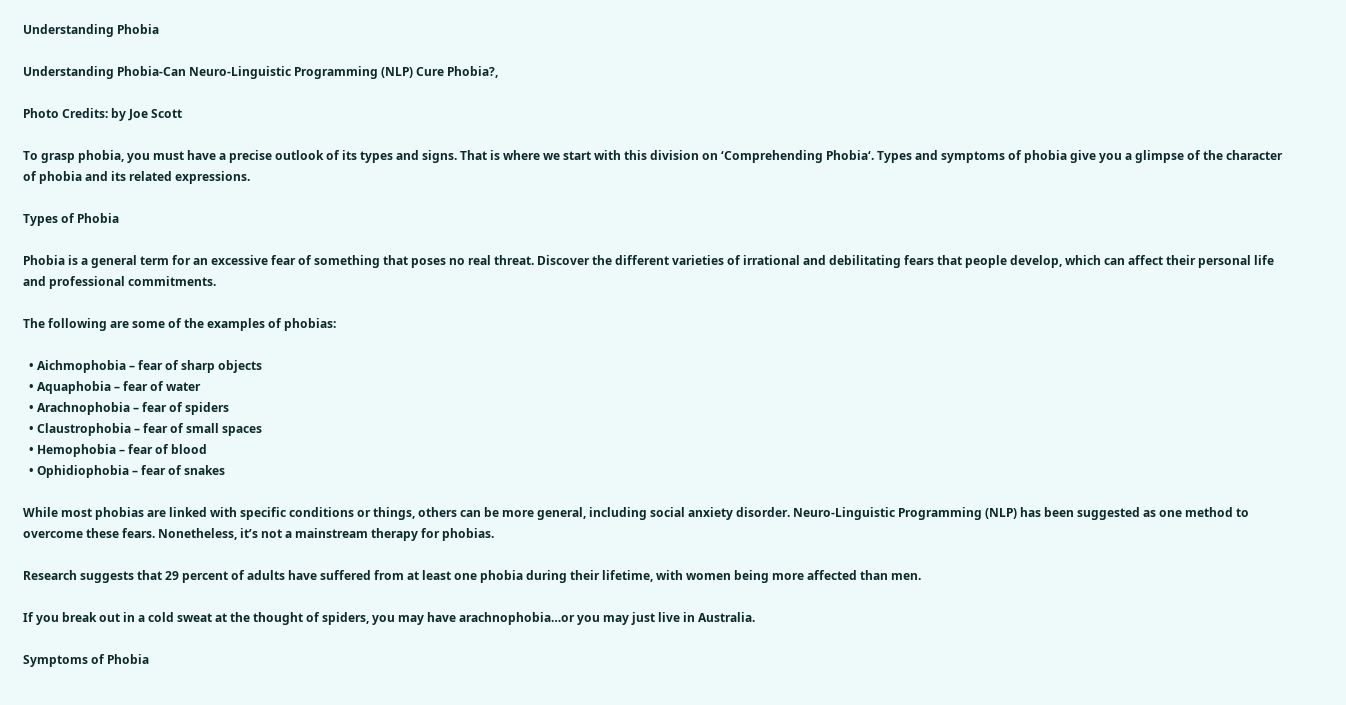Understanding Phobia

Understanding Phobia-Can Neuro-Linguistic Programming (NLP) Cure Phobia?,

Photo Credits: by Joe Scott

To grasp phobia, you must have a precise outlook of its types and signs. That is where we start with this division on ‘Comprehending Phobia‘. Types and symptoms of phobia give you a glimpse of the character of phobia and its related expressions.

Types of Phobia

Phobia is a general term for an excessive fear of something that poses no real threat. Discover the different varieties of irrational and debilitating fears that people develop, which can affect their personal life and professional commitments.

The following are some of the examples of phobias:

  • Aichmophobia – fear of sharp objects
  • Aquaphobia – fear of water
  • Arachnophobia – fear of spiders
  • Claustrophobia – fear of small spaces
  • Hemophobia – fear of blood
  • Ophidiophobia – fear of snakes

While most phobias are linked with specific conditions or things, others can be more general, including social anxiety disorder. Neuro-Linguistic Programming (NLP) has been suggested as one method to overcome these fears. Nonetheless, it’s not a mainstream therapy for phobias.

Research suggests that 29 percent of adults have suffered from at least one phobia during their lifetime, with women being more affected than men.

If you break out in a cold sweat at the thought of spiders, you may have arachnophobia…or you may just live in Australia.

Symptoms of Phobia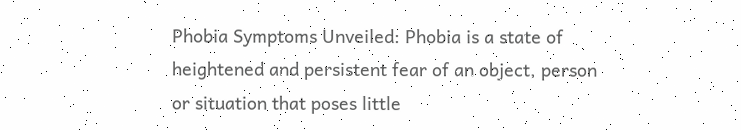Phobia Symptoms Unveiled: Phobia is a state of heightened and persistent fear of an object, person or situation that poses little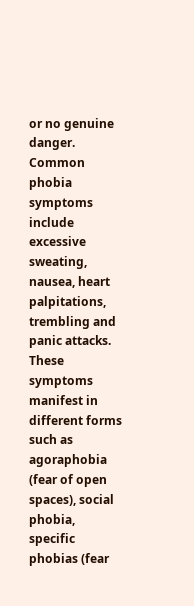or no genuine danger. Common phobia symptoms include excessive sweating, nausea, heart palpitations, trembling and panic attacks. These symptoms manifest in different forms such as agoraphobia (fear of open spaces), social phobia, specific phobias (fear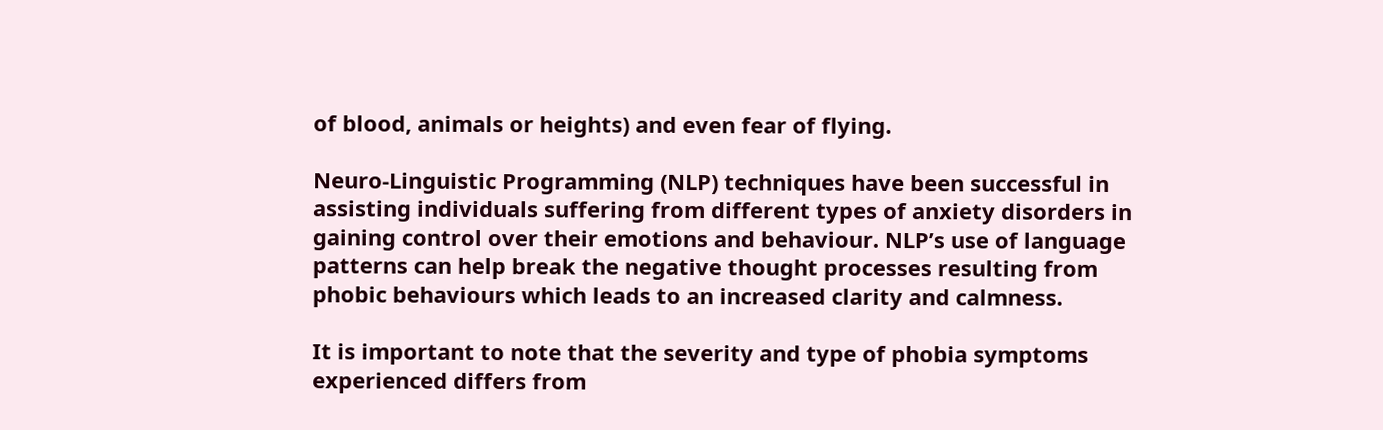of blood, animals or heights) and even fear of flying.

Neuro-Linguistic Programming (NLP) techniques have been successful in assisting individuals suffering from different types of anxiety disorders in gaining control over their emotions and behaviour. NLP’s use of language patterns can help break the negative thought processes resulting from phobic behaviours which leads to an increased clarity and calmness.

It is important to note that the severity and type of phobia symptoms experienced differs from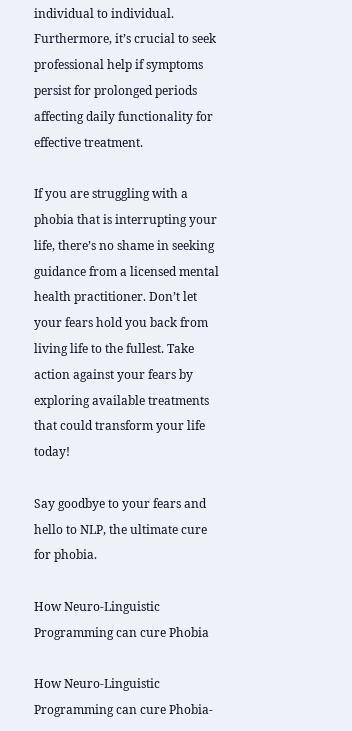individual to individual. Furthermore, it’s crucial to seek professional help if symptoms persist for prolonged periods affecting daily functionality for effective treatment.

If you are struggling with a phobia that is interrupting your life, there’s no shame in seeking guidance from a licensed mental health practitioner. Don’t let your fears hold you back from living life to the fullest. Take action against your fears by exploring available treatments that could transform your life today!

Say goodbye to your fears and hello to NLP, the ultimate cure for phobia.

How Neuro-Linguistic Programming can cure Phobia

How Neuro-Linguistic Programming can cure Phobia-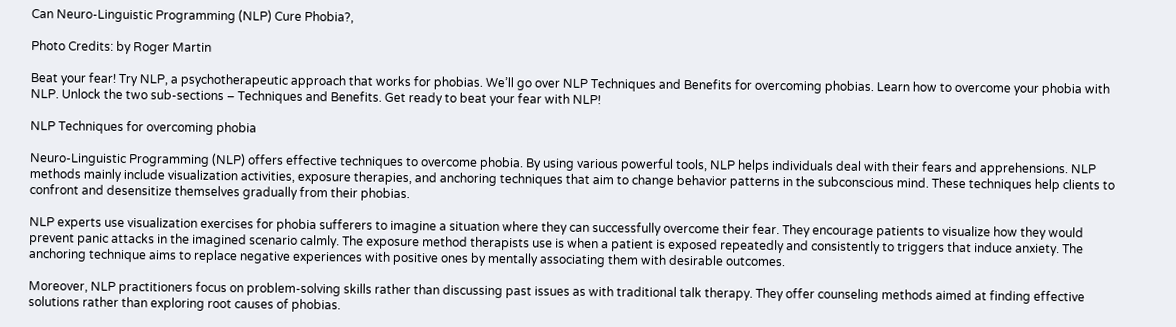Can Neuro-Linguistic Programming (NLP) Cure Phobia?,

Photo Credits: by Roger Martin

Beat your fear! Try NLP, a psychotherapeutic approach that works for phobias. We’ll go over NLP Techniques and Benefits for overcoming phobias. Learn how to overcome your phobia with NLP. Unlock the two sub-sections – Techniques and Benefits. Get ready to beat your fear with NLP!

NLP Techniques for overcoming phobia

Neuro-Linguistic Programming (NLP) offers effective techniques to overcome phobia. By using various powerful tools, NLP helps individuals deal with their fears and apprehensions. NLP methods mainly include visualization activities, exposure therapies, and anchoring techniques that aim to change behavior patterns in the subconscious mind. These techniques help clients to confront and desensitize themselves gradually from their phobias.

NLP experts use visualization exercises for phobia sufferers to imagine a situation where they can successfully overcome their fear. They encourage patients to visualize how they would prevent panic attacks in the imagined scenario calmly. The exposure method therapists use is when a patient is exposed repeatedly and consistently to triggers that induce anxiety. The anchoring technique aims to replace negative experiences with positive ones by mentally associating them with desirable outcomes.

Moreover, NLP practitioners focus on problem-solving skills rather than discussing past issues as with traditional talk therapy. They offer counseling methods aimed at finding effective solutions rather than exploring root causes of phobias.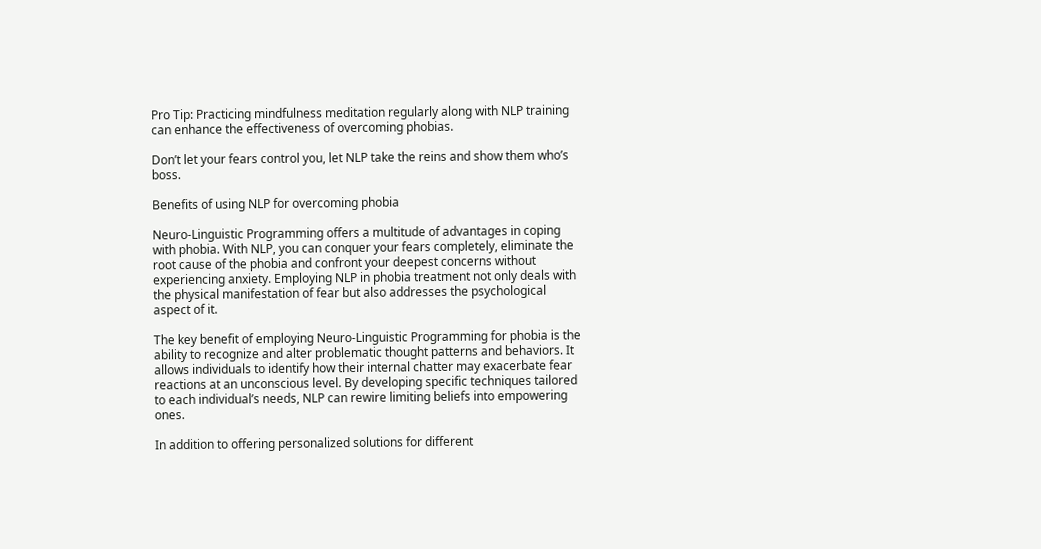Pro Tip: Practicing mindfulness meditation regularly along with NLP training can enhance the effectiveness of overcoming phobias.

Don’t let your fears control you, let NLP take the reins and show them who’s boss.

Benefits of using NLP for overcoming phobia

Neuro-Linguistic Programming offers a multitude of advantages in coping with phobia. With NLP, you can conquer your fears completely, eliminate the root cause of the phobia and confront your deepest concerns without experiencing anxiety. Employing NLP in phobia treatment not only deals with the physical manifestation of fear but also addresses the psychological aspect of it.

The key benefit of employing Neuro-Linguistic Programming for phobia is the ability to recognize and alter problematic thought patterns and behaviors. It allows individuals to identify how their internal chatter may exacerbate fear reactions at an unconscious level. By developing specific techniques tailored to each individual’s needs, NLP can rewire limiting beliefs into empowering ones.

In addition to offering personalized solutions for different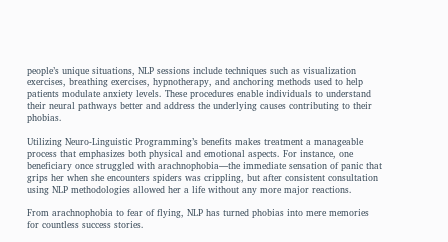people’s unique situations, NLP sessions include techniques such as visualization exercises, breathing exercises, hypnotherapy, and anchoring methods used to help patients modulate anxiety levels. These procedures enable individuals to understand their neural pathways better and address the underlying causes contributing to their phobias.

Utilizing Neuro-Linguistic Programming’s benefits makes treatment a manageable process that emphasizes both physical and emotional aspects. For instance, one beneficiary once struggled with arachnophobia—the immediate sensation of panic that grips her when she encounters spiders was crippling, but after consistent consultation using NLP methodologies allowed her a life without any more major reactions.

From arachnophobia to fear of flying, NLP has turned phobias into mere memories for countless success stories.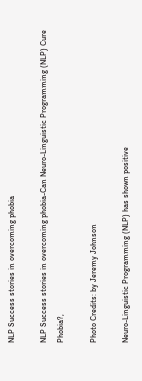NLP Success stories in overcoming phobia

NLP Success stories in overcoming phobia-Can Neuro-Linguistic Programming (NLP) Cure Phobia?,

Photo Credits: by Jeremy Johnson

Neuro-Linguistic Programming (NLP) has shown positive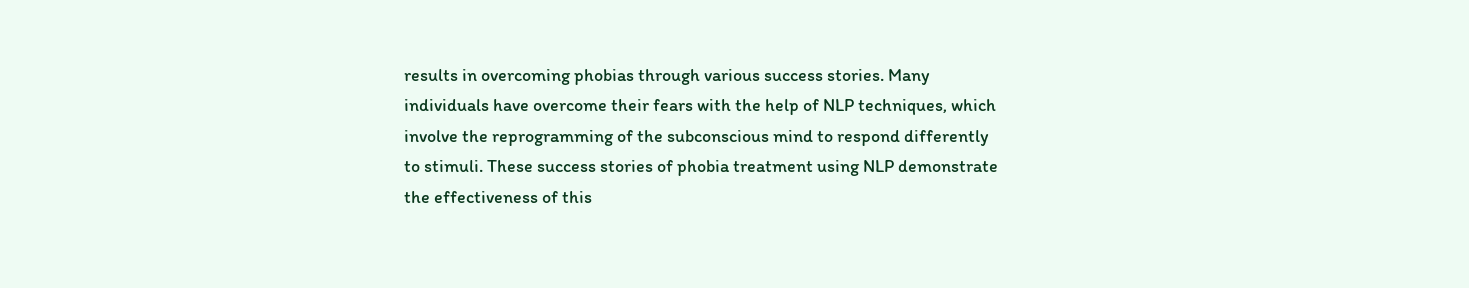results in overcoming phobias through various success stories. Many individuals have overcome their fears with the help of NLP techniques, which involve the reprogramming of the subconscious mind to respond differently to stimuli. These success stories of phobia treatment using NLP demonstrate the effectiveness of this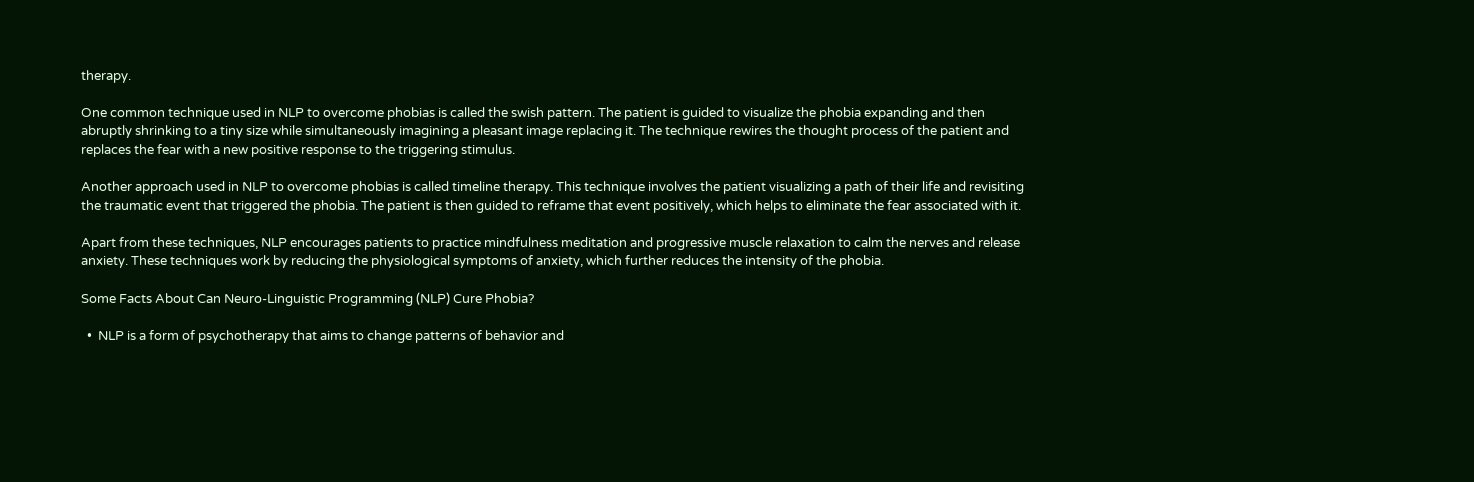therapy.

One common technique used in NLP to overcome phobias is called the swish pattern. The patient is guided to visualize the phobia expanding and then abruptly shrinking to a tiny size while simultaneously imagining a pleasant image replacing it. The technique rewires the thought process of the patient and replaces the fear with a new positive response to the triggering stimulus.

Another approach used in NLP to overcome phobias is called timeline therapy. This technique involves the patient visualizing a path of their life and revisiting the traumatic event that triggered the phobia. The patient is then guided to reframe that event positively, which helps to eliminate the fear associated with it.

Apart from these techniques, NLP encourages patients to practice mindfulness meditation and progressive muscle relaxation to calm the nerves and release anxiety. These techniques work by reducing the physiological symptoms of anxiety, which further reduces the intensity of the phobia.

Some Facts About Can Neuro-Linguistic Programming (NLP) Cure Phobia?

  •  NLP is a form of psychotherapy that aims to change patterns of behavior and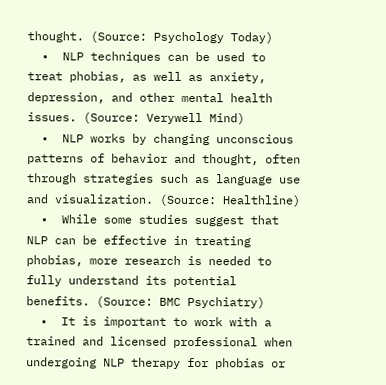thought. (Source: Psychology Today)
  •  NLP techniques can be used to treat phobias, as well as anxiety, depression, and other mental health issues. (Source: Verywell Mind)
  •  NLP works by changing unconscious patterns of behavior and thought, often through strategies such as language use and visualization. (Source: Healthline)
  •  While some studies suggest that NLP can be effective in treating phobias, more research is needed to fully understand its potential benefits. (Source: BMC Psychiatry)
  •  It is important to work with a trained and licensed professional when undergoing NLP therapy for phobias or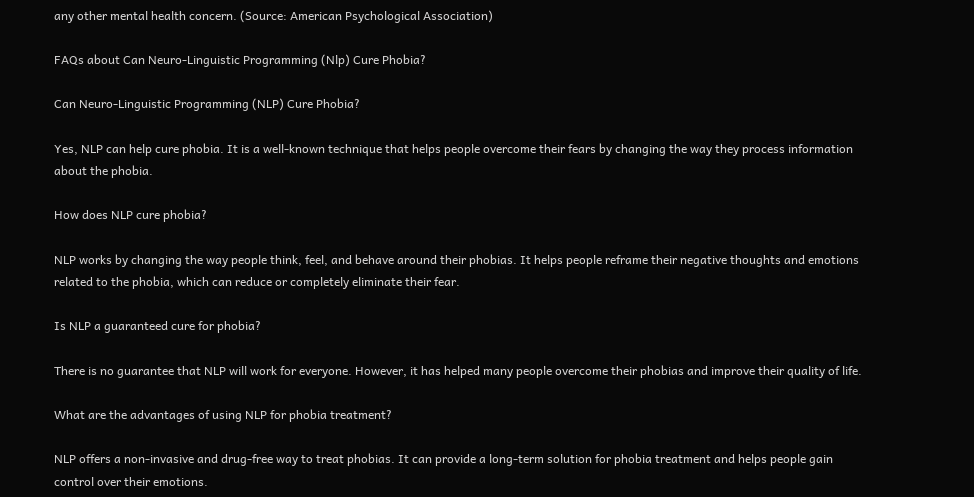any other mental health concern. (Source: American Psychological Association)

FAQs about Can Neuro-Linguistic Programming (Nlp) Cure Phobia?

Can Neuro-Linguistic Programming (NLP) Cure Phobia?

Yes, NLP can help cure phobia. It is a well-known technique that helps people overcome their fears by changing the way they process information about the phobia.

How does NLP cure phobia?

NLP works by changing the way people think, feel, and behave around their phobias. It helps people reframe their negative thoughts and emotions related to the phobia, which can reduce or completely eliminate their fear.

Is NLP a guaranteed cure for phobia?

There is no guarantee that NLP will work for everyone. However, it has helped many people overcome their phobias and improve their quality of life.

What are the advantages of using NLP for phobia treatment?

NLP offers a non-invasive and drug-free way to treat phobias. It can provide a long-term solution for phobia treatment and helps people gain control over their emotions.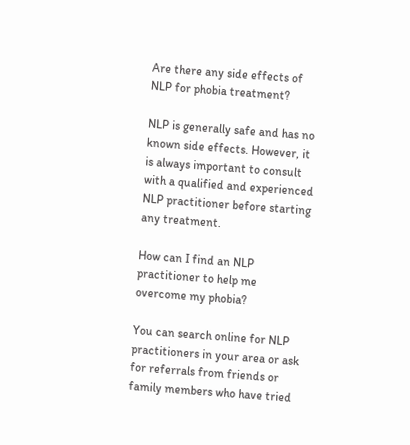Are there any side effects of NLP for phobia treatment?

NLP is generally safe and has no known side effects. However, it is always important to consult with a qualified and experienced NLP practitioner before starting any treatment.

How can I find an NLP practitioner to help me overcome my phobia?

You can search online for NLP practitioners in your area or ask for referrals from friends or family members who have tried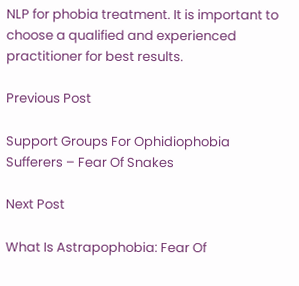NLP for phobia treatment. It is important to choose a qualified and experienced practitioner for best results.

Previous Post

Support Groups For Ophidiophobia Sufferers – Fear Of Snakes

Next Post

What Is Astrapophobia: Fear Of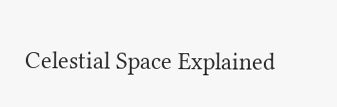Celestial Space Explained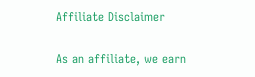Affiliate Disclaimer

As an affiliate, we earn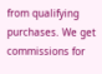from qualifying purchases. We get commissions for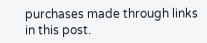purchases made through links in this post.